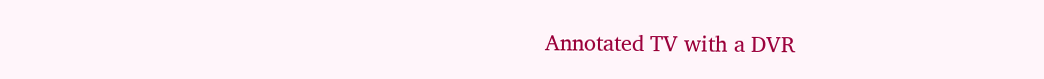Annotated TV with a DVR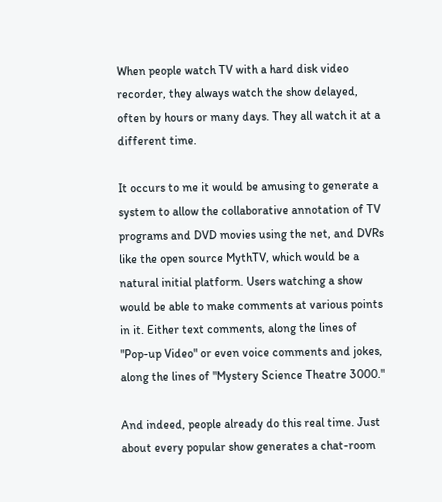When people watch TV with a hard disk video recorder, they always watch the show delayed, often by hours or many days. They all watch it at a different time.

It occurs to me it would be amusing to generate a system to allow the collaborative annotation of TV programs and DVD movies using the net, and DVRs like the open source MythTV, which would be a natural initial platform. Users watching a show would be able to make comments at various points in it. Either text comments, along the lines of "Pop-up Video" or even voice comments and jokes, along the lines of "Mystery Science Theatre 3000."

And indeed, people already do this real time. Just about every popular show generates a chat-room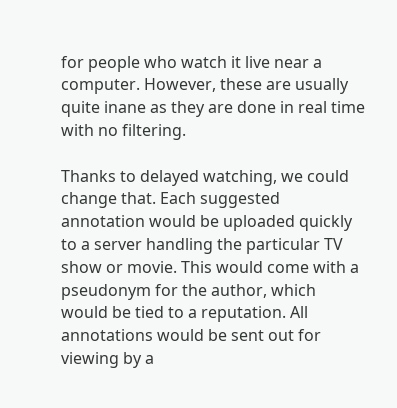for people who watch it live near a computer. However, these are usually quite inane as they are done in real time with no filtering.

Thanks to delayed watching, we could change that. Each suggested annotation would be uploaded quickly to a server handling the particular TV show or movie. This would come with a pseudonym for the author, which would be tied to a reputation. All annotations would be sent out for viewing by a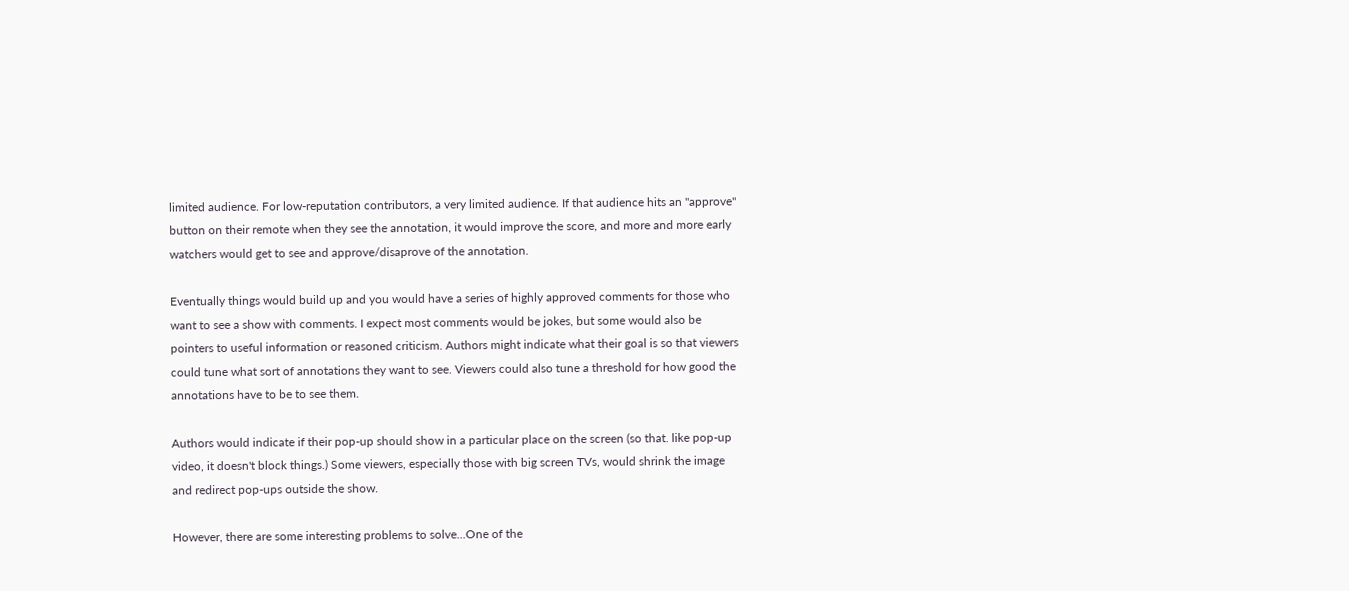limited audience. For low-reputation contributors, a very limited audience. If that audience hits an "approve" button on their remote when they see the annotation, it would improve the score, and more and more early watchers would get to see and approve/disaprove of the annotation.

Eventually things would build up and you would have a series of highly approved comments for those who want to see a show with comments. I expect most comments would be jokes, but some would also be pointers to useful information or reasoned criticism. Authors might indicate what their goal is so that viewers could tune what sort of annotations they want to see. Viewers could also tune a threshold for how good the annotations have to be to see them.

Authors would indicate if their pop-up should show in a particular place on the screen (so that. like pop-up video, it doesn't block things.) Some viewers, especially those with big screen TVs, would shrink the image and redirect pop-ups outside the show.

However, there are some interesting problems to solve...One of the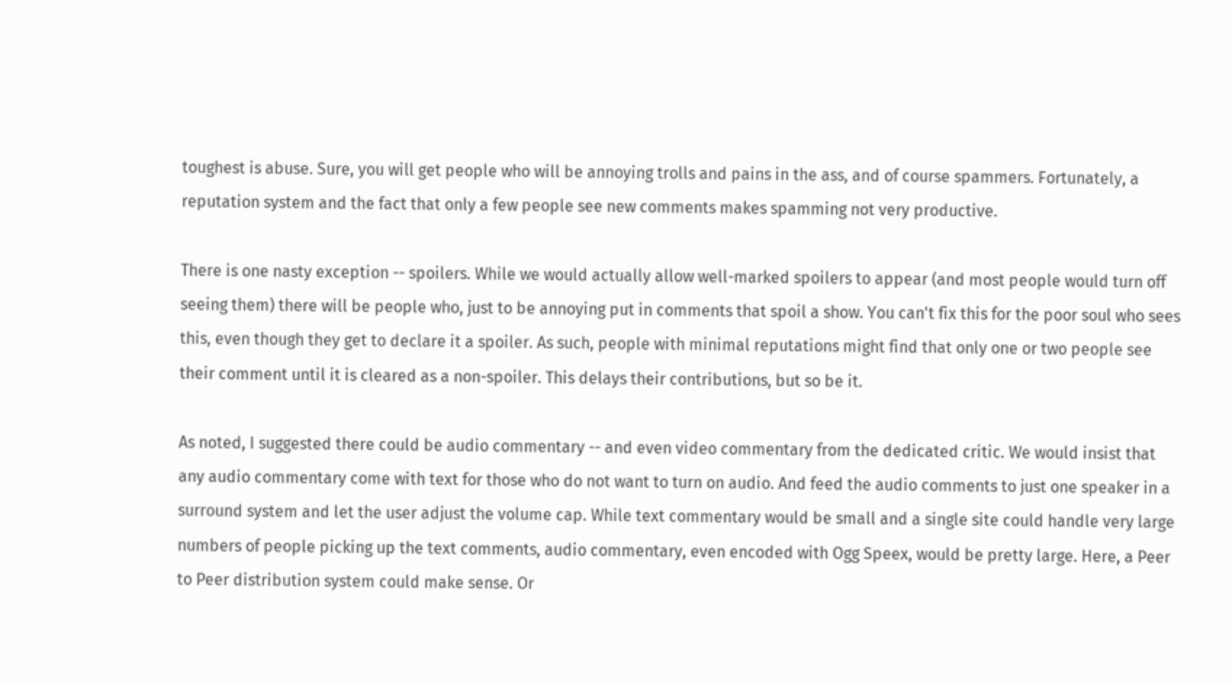toughest is abuse. Sure, you will get people who will be annoying trolls and pains in the ass, and of course spammers. Fortunately, a reputation system and the fact that only a few people see new comments makes spamming not very productive.

There is one nasty exception -- spoilers. While we would actually allow well-marked spoilers to appear (and most people would turn off seeing them) there will be people who, just to be annoying put in comments that spoil a show. You can't fix this for the poor soul who sees this, even though they get to declare it a spoiler. As such, people with minimal reputations might find that only one or two people see their comment until it is cleared as a non-spoiler. This delays their contributions, but so be it.

As noted, I suggested there could be audio commentary -- and even video commentary from the dedicated critic. We would insist that any audio commentary come with text for those who do not want to turn on audio. And feed the audio comments to just one speaker in a surround system and let the user adjust the volume cap. While text commentary would be small and a single site could handle very large numbers of people picking up the text comments, audio commentary, even encoded with Ogg Speex, would be pretty large. Here, a Peer to Peer distribution system could make sense. Or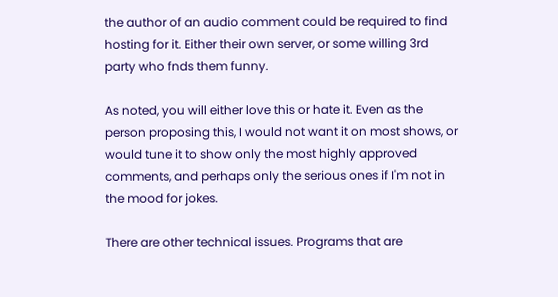the author of an audio comment could be required to find hosting for it. Either their own server, or some willing 3rd party who fnds them funny.

As noted, you will either love this or hate it. Even as the person proposing this, I would not want it on most shows, or would tune it to show only the most highly approved comments, and perhaps only the serious ones if I'm not in the mood for jokes.

There are other technical issues. Programs that are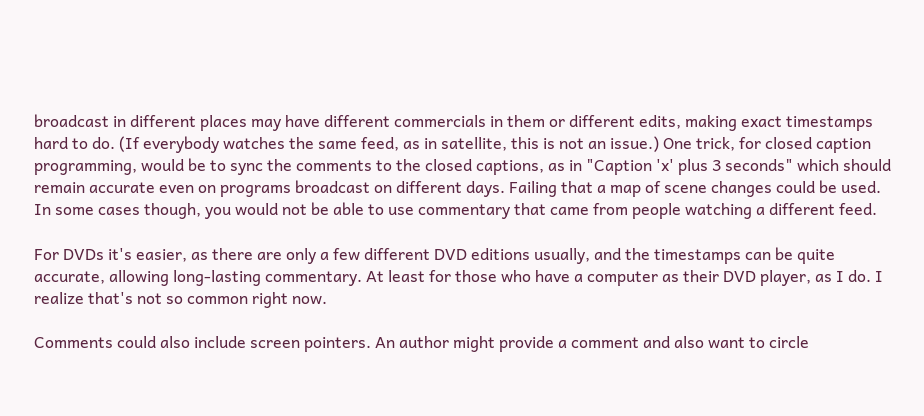broadcast in different places may have different commercials in them or different edits, making exact timestamps hard to do. (If everybody watches the same feed, as in satellite, this is not an issue.) One trick, for closed caption programming, would be to sync the comments to the closed captions, as in "Caption 'x' plus 3 seconds" which should remain accurate even on programs broadcast on different days. Failing that a map of scene changes could be used. In some cases though, you would not be able to use commentary that came from people watching a different feed.

For DVDs it's easier, as there are only a few different DVD editions usually, and the timestamps can be quite accurate, allowing long-lasting commentary. At least for those who have a computer as their DVD player, as I do. I realize that's not so common right now.

Comments could also include screen pointers. An author might provide a comment and also want to circle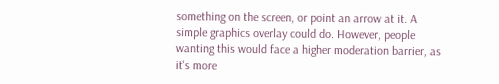something on the screen, or point an arrow at it. A simple graphics overlay could do. However, people wanting this would face a higher moderation barrier, as it's more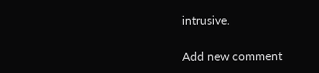intrusive.

Add new comment